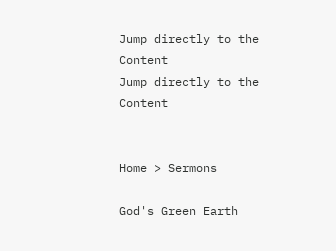Jump directly to the Content
Jump directly to the Content


Home > Sermons

God's Green Earth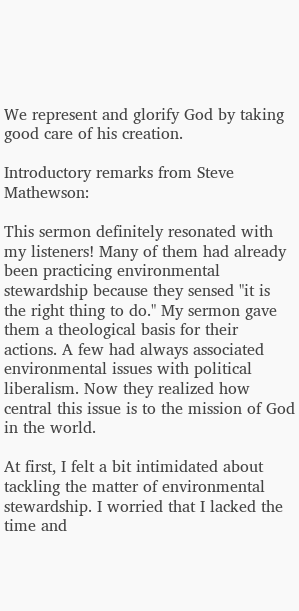We represent and glorify God by taking good care of his creation.

Introductory remarks from Steve Mathewson:

This sermon definitely resonated with my listeners! Many of them had already been practicing environmental stewardship because they sensed "it is the right thing to do." My sermon gave them a theological basis for their actions. A few had always associated environmental issues with political liberalism. Now they realized how central this issue is to the mission of God in the world.

At first, I felt a bit intimidated about tackling the matter of environmental stewardship. I worried that I lacked the time and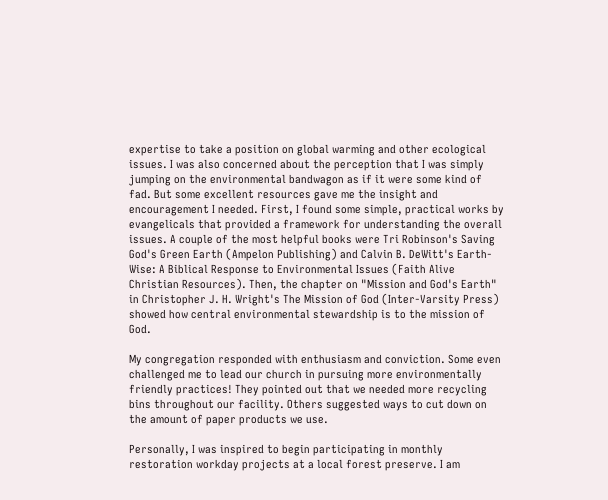expertise to take a position on global warming and other ecological issues. I was also concerned about the perception that I was simply jumping on the environmental bandwagon as if it were some kind of fad. But some excellent resources gave me the insight and encouragement I needed. First, I found some simple, practical works by evangelicals that provided a framework for understanding the overall issues. A couple of the most helpful books were Tri Robinson's Saving God's Green Earth (Ampelon Publishing) and Calvin B. DeWitt's Earth-Wise: A Biblical Response to Environmental Issues (Faith Alive Christian Resources). Then, the chapter on "Mission and God's Earth" in Christopher J. H. Wright's The Mission of God (Inter-Varsity Press) showed how central environmental stewardship is to the mission of God.

My congregation responded with enthusiasm and conviction. Some even challenged me to lead our church in pursuing more environmentally friendly practices! They pointed out that we needed more recycling bins throughout our facility. Others suggested ways to cut down on the amount of paper products we use.

Personally, I was inspired to begin participating in monthly restoration workday projects at a local forest preserve. I am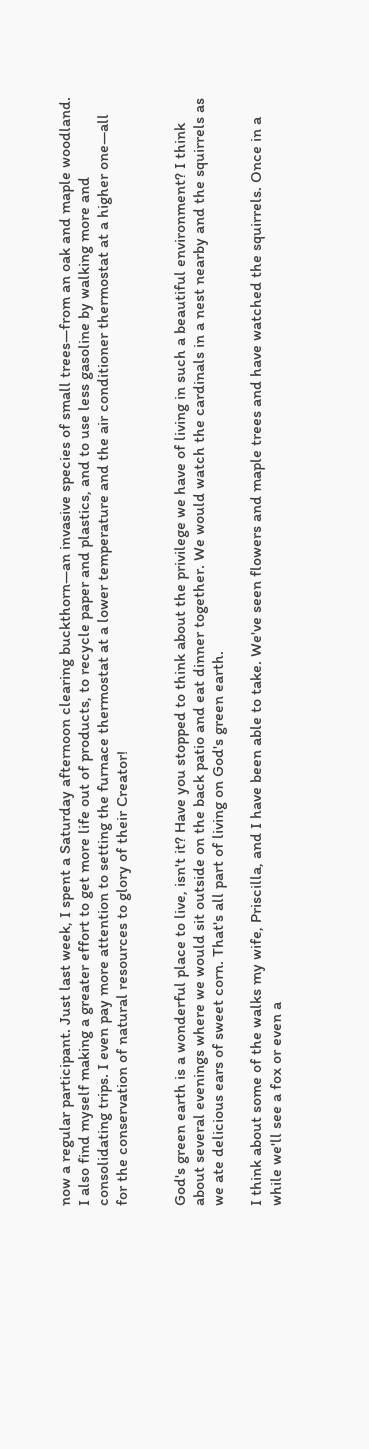now a regular participant. Just last week, I spent a Saturday afternoon clearing buckthorn—an invasive species of small trees—from an oak and maple woodland. I also find myself making a greater effort to get more life out of products, to recycle paper and plastics, and to use less gasoline by walking more and consolidating trips. I even pay more attention to setting the furnace thermostat at a lower temperature and the air conditioner thermostat at a higher one—all for the conservation of natural resources to glory of their Creator!


God's green earth is a wonderful place to live, isn't it? Have you stopped to think about the privilege we have of living in such a beautiful environment? I think about several evenings where we would sit outside on the back patio and eat dinner together. We would watch the cardinals in a nest nearby and the squirrels as we ate delicious ears of sweet corn. That's all part of living on God's green earth.

I think about some of the walks my wife, Priscilla, and I have been able to take. We've seen flowers and maple trees and have watched the squirrels. Once in a while we'll see a fox or even a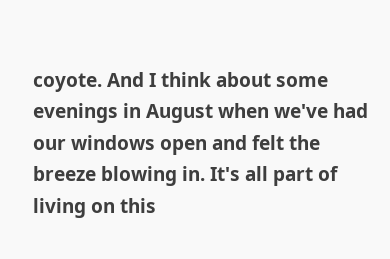coyote. And I think about some evenings in August when we've had our windows open and felt the breeze blowing in. It's all part of living on this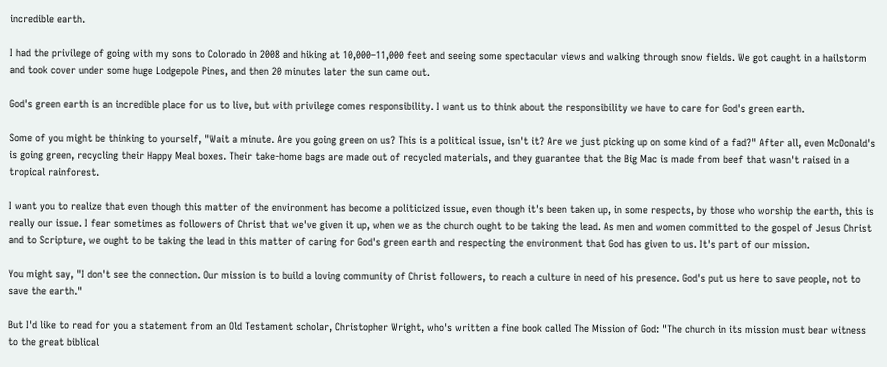incredible earth.

I had the privilege of going with my sons to Colorado in 2008 and hiking at 10,000–11,000 feet and seeing some spectacular views and walking through snow fields. We got caught in a hailstorm and took cover under some huge Lodgepole Pines, and then 20 minutes later the sun came out.

God's green earth is an incredible place for us to live, but with privilege comes responsibility. I want us to think about the responsibility we have to care for God's green earth.

Some of you might be thinking to yourself, "Wait a minute. Are you going green on us? This is a political issue, isn't it? Are we just picking up on some kind of a fad?" After all, even McDonald's is going green, recycling their Happy Meal boxes. Their take-home bags are made out of recycled materials, and they guarantee that the Big Mac is made from beef that wasn't raised in a tropical rainforest.

I want you to realize that even though this matter of the environment has become a politicized issue, even though it's been taken up, in some respects, by those who worship the earth, this is really our issue. I fear sometimes as followers of Christ that we've given it up, when we as the church ought to be taking the lead. As men and women committed to the gospel of Jesus Christ and to Scripture, we ought to be taking the lead in this matter of caring for God's green earth and respecting the environment that God has given to us. It's part of our mission.

You might say, "I don't see the connection. Our mission is to build a loving community of Christ followers, to reach a culture in need of his presence. God's put us here to save people, not to save the earth."

But I'd like to read for you a statement from an Old Testament scholar, Christopher Wright, who's written a fine book called The Mission of God: "The church in its mission must bear witness to the great biblical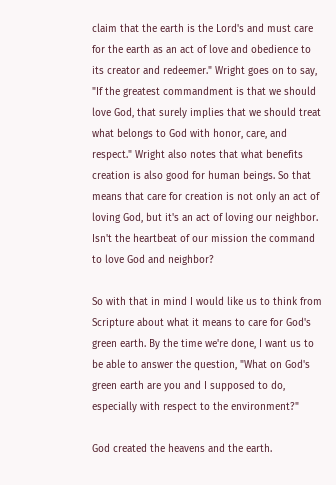claim that the earth is the Lord's and must care for the earth as an act of love and obedience to its creator and redeemer." Wright goes on to say, "If the greatest commandment is that we should love God, that surely implies that we should treat what belongs to God with honor, care, and respect." Wright also notes that what benefits creation is also good for human beings. So that means that care for creation is not only an act of loving God, but it's an act of loving our neighbor. Isn't the heartbeat of our mission the command to love God and neighbor?

So with that in mind I would like us to think from Scripture about what it means to care for God's green earth. By the time we're done, I want us to be able to answer the question, "What on God's green earth are you and I supposed to do, especially with respect to the environment?"

God created the heavens and the earth.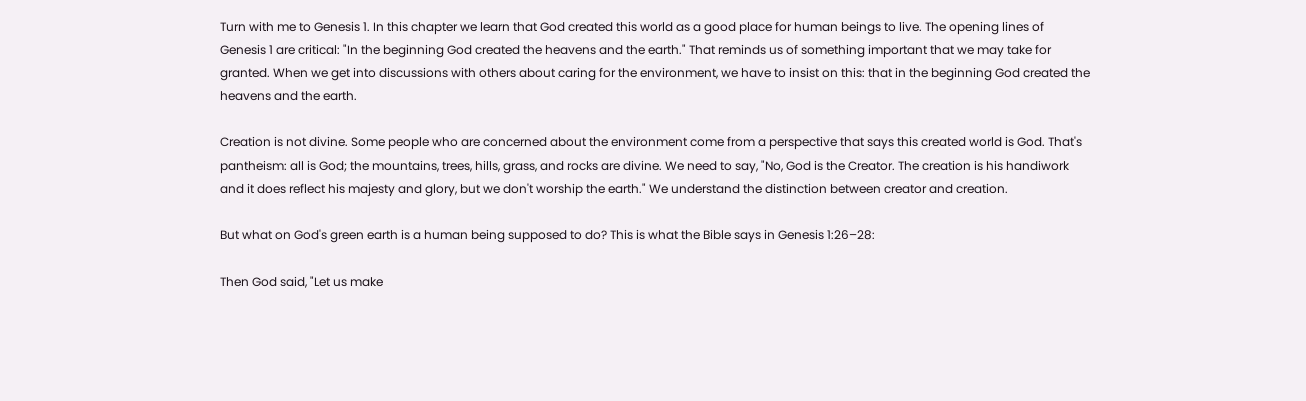Turn with me to Genesis 1. In this chapter we learn that God created this world as a good place for human beings to live. The opening lines of Genesis 1 are critical: "In the beginning God created the heavens and the earth." That reminds us of something important that we may take for granted. When we get into discussions with others about caring for the environment, we have to insist on this: that in the beginning God created the heavens and the earth.

Creation is not divine. Some people who are concerned about the environment come from a perspective that says this created world is God. That's pantheism: all is God; the mountains, trees, hills, grass, and rocks are divine. We need to say, "No, God is the Creator. The creation is his handiwork and it does reflect his majesty and glory, but we don't worship the earth." We understand the distinction between creator and creation.

But what on God's green earth is a human being supposed to do? This is what the Bible says in Genesis 1:26–28:

Then God said, "Let us make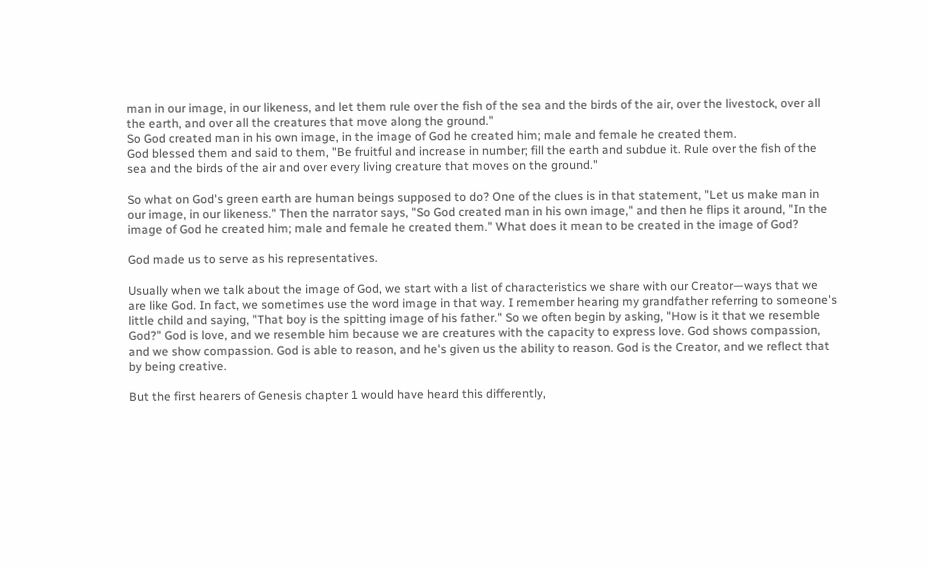man in our image, in our likeness, and let them rule over the fish of the sea and the birds of the air, over the livestock, over all the earth, and over all the creatures that move along the ground."
So God created man in his own image, in the image of God he created him; male and female he created them.
God blessed them and said to them, "Be fruitful and increase in number; fill the earth and subdue it. Rule over the fish of the sea and the birds of the air and over every living creature that moves on the ground."

So what on God's green earth are human beings supposed to do? One of the clues is in that statement, "Let us make man in our image, in our likeness." Then the narrator says, "So God created man in his own image," and then he flips it around, "In the image of God he created him; male and female he created them." What does it mean to be created in the image of God?

God made us to serve as his representatives.

Usually when we talk about the image of God, we start with a list of characteristics we share with our Creator—ways that we are like God. In fact, we sometimes use the word image in that way. I remember hearing my grandfather referring to someone's little child and saying, "That boy is the spitting image of his father." So we often begin by asking, "How is it that we resemble God?" God is love, and we resemble him because we are creatures with the capacity to express love. God shows compassion, and we show compassion. God is able to reason, and he's given us the ability to reason. God is the Creator, and we reflect that by being creative.

But the first hearers of Genesis chapter 1 would have heard this differently,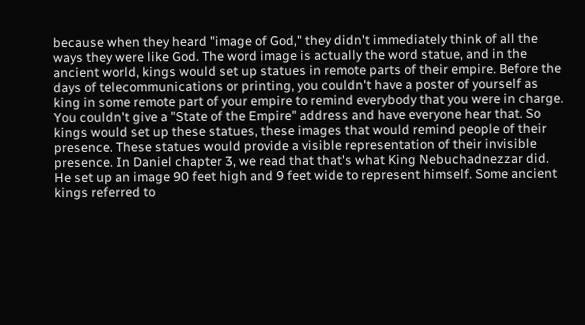because when they heard "image of God," they didn't immediately think of all the ways they were like God. The word image is actually the word statue, and in the ancient world, kings would set up statues in remote parts of their empire. Before the days of telecommunications or printing, you couldn't have a poster of yourself as king in some remote part of your empire to remind everybody that you were in charge. You couldn't give a "State of the Empire" address and have everyone hear that. So kings would set up these statues, these images that would remind people of their presence. These statues would provide a visible representation of their invisible presence. In Daniel chapter 3, we read that that's what King Nebuchadnezzar did. He set up an image 90 feet high and 9 feet wide to represent himself. Some ancient kings referred to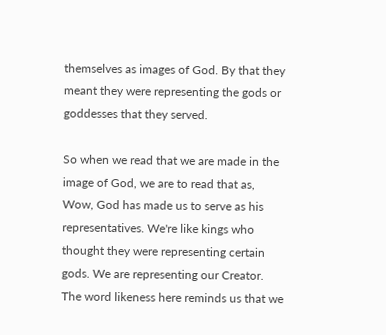themselves as images of God. By that they meant they were representing the gods or goddesses that they served.

So when we read that we are made in the image of God, we are to read that as, Wow, God has made us to serve as his representatives. We're like kings who thought they were representing certain gods. We are representing our Creator. The word likeness here reminds us that we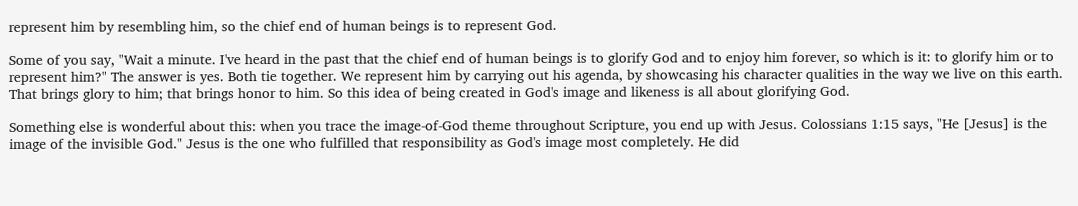represent him by resembling him, so the chief end of human beings is to represent God.

Some of you say, "Wait a minute. I've heard in the past that the chief end of human beings is to glorify God and to enjoy him forever, so which is it: to glorify him or to represent him?" The answer is yes. Both tie together. We represent him by carrying out his agenda, by showcasing his character qualities in the way we live on this earth. That brings glory to him; that brings honor to him. So this idea of being created in God's image and likeness is all about glorifying God.

Something else is wonderful about this: when you trace the image-of-God theme throughout Scripture, you end up with Jesus. Colossians 1:15 says, "He [Jesus] is the image of the invisible God." Jesus is the one who fulfilled that responsibility as God's image most completely. He did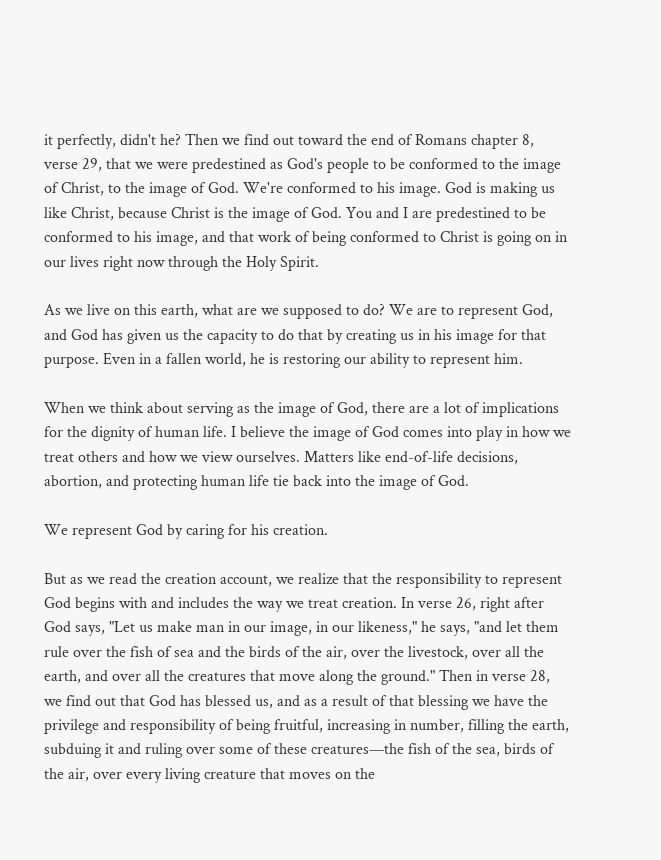it perfectly, didn't he? Then we find out toward the end of Romans chapter 8, verse 29, that we were predestined as God's people to be conformed to the image of Christ, to the image of God. We're conformed to his image. God is making us like Christ, because Christ is the image of God. You and I are predestined to be conformed to his image, and that work of being conformed to Christ is going on in our lives right now through the Holy Spirit.

As we live on this earth, what are we supposed to do? We are to represent God, and God has given us the capacity to do that by creating us in his image for that purpose. Even in a fallen world, he is restoring our ability to represent him.

When we think about serving as the image of God, there are a lot of implications for the dignity of human life. I believe the image of God comes into play in how we treat others and how we view ourselves. Matters like end-of-life decisions, abortion, and protecting human life tie back into the image of God.

We represent God by caring for his creation.

But as we read the creation account, we realize that the responsibility to represent God begins with and includes the way we treat creation. In verse 26, right after God says, "Let us make man in our image, in our likeness," he says, "and let them rule over the fish of sea and the birds of the air, over the livestock, over all the earth, and over all the creatures that move along the ground." Then in verse 28, we find out that God has blessed us, and as a result of that blessing we have the privilege and responsibility of being fruitful, increasing in number, filling the earth, subduing it and ruling over some of these creatures—the fish of the sea, birds of the air, over every living creature that moves on the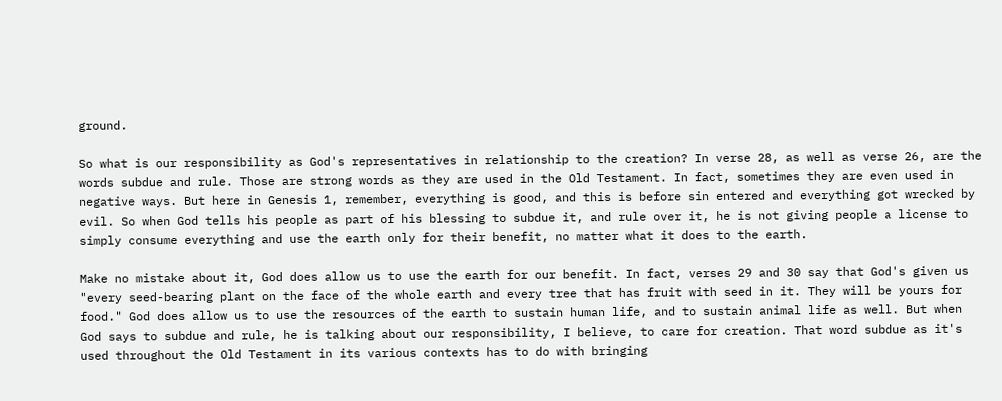ground.

So what is our responsibility as God's representatives in relationship to the creation? In verse 28, as well as verse 26, are the words subdue and rule. Those are strong words as they are used in the Old Testament. In fact, sometimes they are even used in negative ways. But here in Genesis 1, remember, everything is good, and this is before sin entered and everything got wrecked by evil. So when God tells his people as part of his blessing to subdue it, and rule over it, he is not giving people a license to simply consume everything and use the earth only for their benefit, no matter what it does to the earth.

Make no mistake about it, God does allow us to use the earth for our benefit. In fact, verses 29 and 30 say that God's given us "every seed-bearing plant on the face of the whole earth and every tree that has fruit with seed in it. They will be yours for food." God does allow us to use the resources of the earth to sustain human life, and to sustain animal life as well. But when God says to subdue and rule, he is talking about our responsibility, I believe, to care for creation. That word subdue as it's used throughout the Old Testament in its various contexts has to do with bringing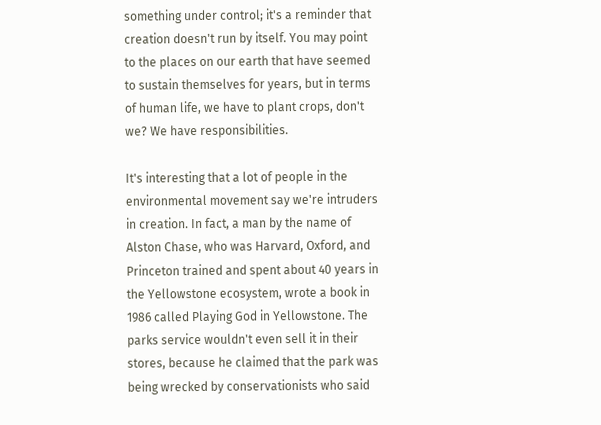something under control; it's a reminder that creation doesn't run by itself. You may point to the places on our earth that have seemed to sustain themselves for years, but in terms of human life, we have to plant crops, don't we? We have responsibilities.

It's interesting that a lot of people in the environmental movement say we're intruders in creation. In fact, a man by the name of Alston Chase, who was Harvard, Oxford, and Princeton trained and spent about 40 years in the Yellowstone ecosystem, wrote a book in 1986 called Playing God in Yellowstone. The parks service wouldn't even sell it in their stores, because he claimed that the park was being wrecked by conservationists who said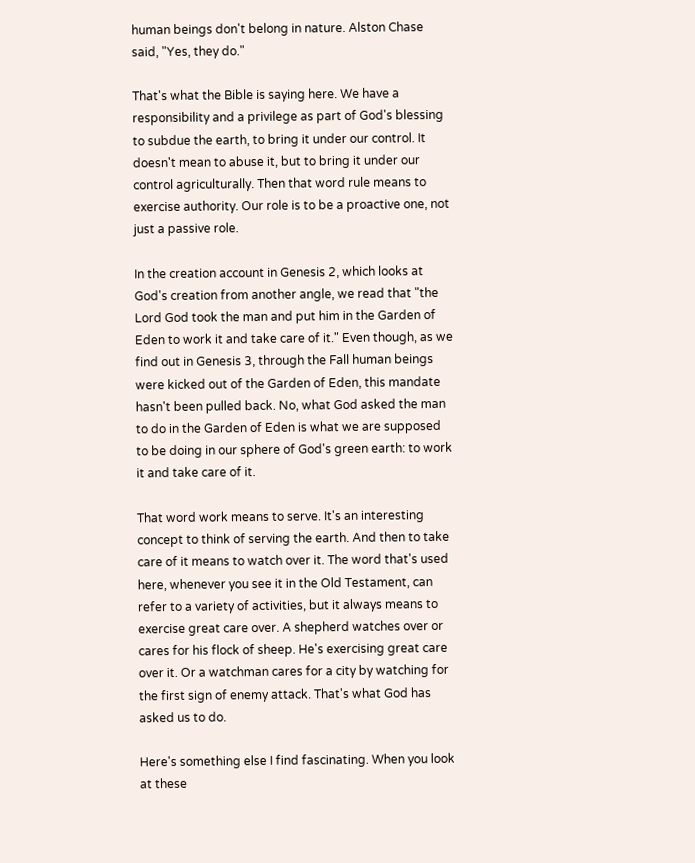human beings don't belong in nature. Alston Chase said, "Yes, they do."

That's what the Bible is saying here. We have a responsibility and a privilege as part of God's blessing to subdue the earth, to bring it under our control. It doesn't mean to abuse it, but to bring it under our control agriculturally. Then that word rule means to exercise authority. Our role is to be a proactive one, not just a passive role.

In the creation account in Genesis 2, which looks at God's creation from another angle, we read that "the Lord God took the man and put him in the Garden of Eden to work it and take care of it." Even though, as we find out in Genesis 3, through the Fall human beings were kicked out of the Garden of Eden, this mandate hasn't been pulled back. No, what God asked the man to do in the Garden of Eden is what we are supposed to be doing in our sphere of God's green earth: to work it and take care of it.

That word work means to serve. It's an interesting concept to think of serving the earth. And then to take care of it means to watch over it. The word that's used here, whenever you see it in the Old Testament, can refer to a variety of activities, but it always means to exercise great care over. A shepherd watches over or cares for his flock of sheep. He's exercising great care over it. Or a watchman cares for a city by watching for the first sign of enemy attack. That's what God has asked us to do.

Here's something else I find fascinating. When you look at these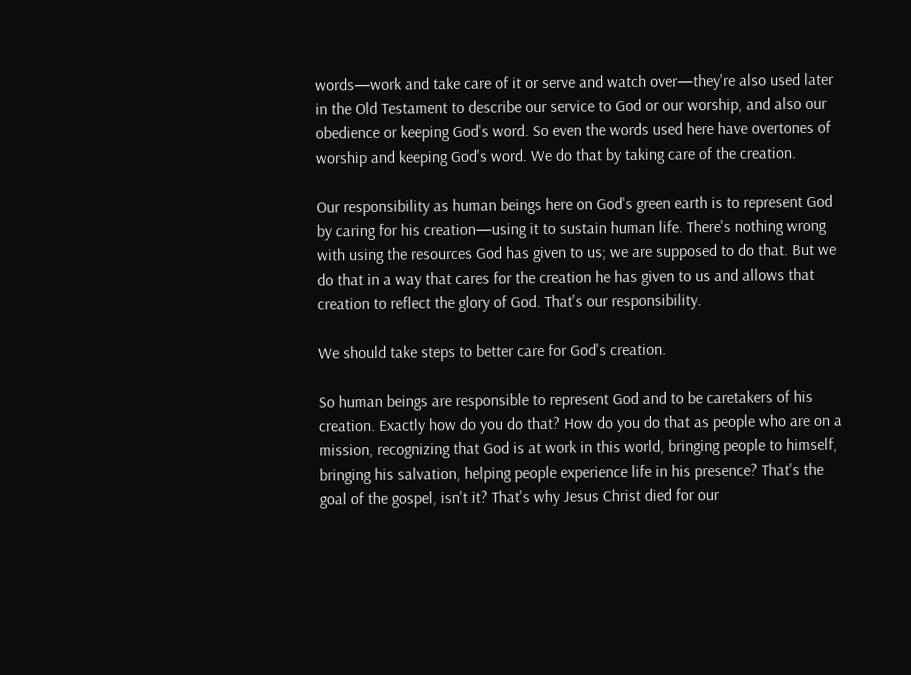words—work and take care of it or serve and watch over—they're also used later in the Old Testament to describe our service to God or our worship, and also our obedience or keeping God's word. So even the words used here have overtones of worship and keeping God's word. We do that by taking care of the creation.

Our responsibility as human beings here on God's green earth is to represent God by caring for his creation—using it to sustain human life. There's nothing wrong with using the resources God has given to us; we are supposed to do that. But we do that in a way that cares for the creation he has given to us and allows that creation to reflect the glory of God. That's our responsibility.

We should take steps to better care for God's creation.

So human beings are responsible to represent God and to be caretakers of his creation. Exactly how do you do that? How do you do that as people who are on a mission, recognizing that God is at work in this world, bringing people to himself, bringing his salvation, helping people experience life in his presence? That's the goal of the gospel, isn't it? That's why Jesus Christ died for our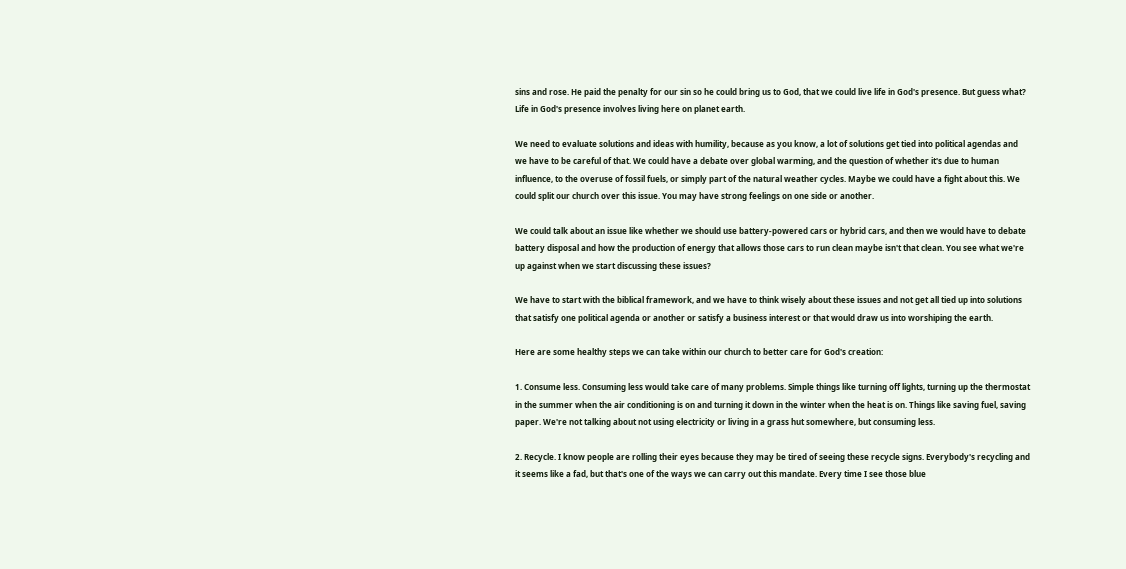sins and rose. He paid the penalty for our sin so he could bring us to God, that we could live life in God's presence. But guess what? Life in God's presence involves living here on planet earth.

We need to evaluate solutions and ideas with humility, because as you know, a lot of solutions get tied into political agendas and we have to be careful of that. We could have a debate over global warming, and the question of whether it's due to human influence, to the overuse of fossil fuels, or simply part of the natural weather cycles. Maybe we could have a fight about this. We could split our church over this issue. You may have strong feelings on one side or another.

We could talk about an issue like whether we should use battery-powered cars or hybrid cars, and then we would have to debate battery disposal and how the production of energy that allows those cars to run clean maybe isn't that clean. You see what we're up against when we start discussing these issues?

We have to start with the biblical framework, and we have to think wisely about these issues and not get all tied up into solutions that satisfy one political agenda or another or satisfy a business interest or that would draw us into worshiping the earth.

Here are some healthy steps we can take within our church to better care for God's creation:

1. Consume less. Consuming less would take care of many problems. Simple things like turning off lights, turning up the thermostat in the summer when the air conditioning is on and turning it down in the winter when the heat is on. Things like saving fuel, saving paper. We're not talking about not using electricity or living in a grass hut somewhere, but consuming less.

2. Recycle. I know people are rolling their eyes because they may be tired of seeing these recycle signs. Everybody's recycling and it seems like a fad, but that's one of the ways we can carry out this mandate. Every time I see those blue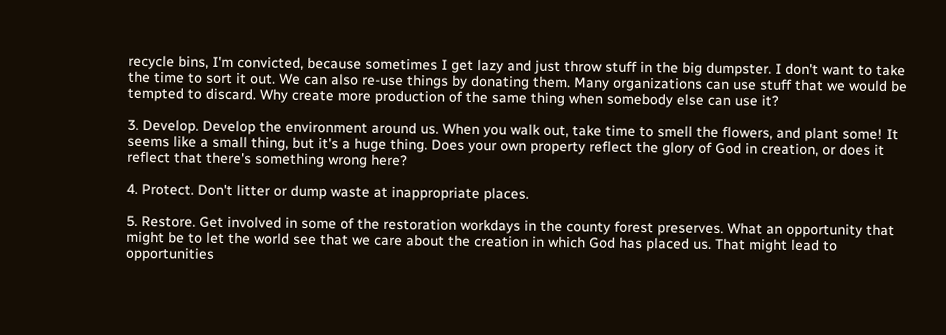recycle bins, I'm convicted, because sometimes I get lazy and just throw stuff in the big dumpster. I don't want to take the time to sort it out. We can also re-use things by donating them. Many organizations can use stuff that we would be tempted to discard. Why create more production of the same thing when somebody else can use it?

3. Develop. Develop the environment around us. When you walk out, take time to smell the flowers, and plant some! It seems like a small thing, but it's a huge thing. Does your own property reflect the glory of God in creation, or does it reflect that there's something wrong here?

4. Protect. Don't litter or dump waste at inappropriate places.

5. Restore. Get involved in some of the restoration workdays in the county forest preserves. What an opportunity that might be to let the world see that we care about the creation in which God has placed us. That might lead to opportunities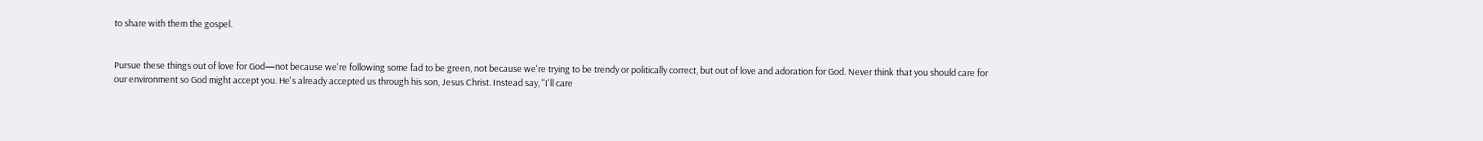to share with them the gospel.


Pursue these things out of love for God—not because we're following some fad to be green, not because we're trying to be trendy or politically correct, but out of love and adoration for God. Never think that you should care for our environment so God might accept you. He's already accepted us through his son, Jesus Christ. Instead say, "I'll care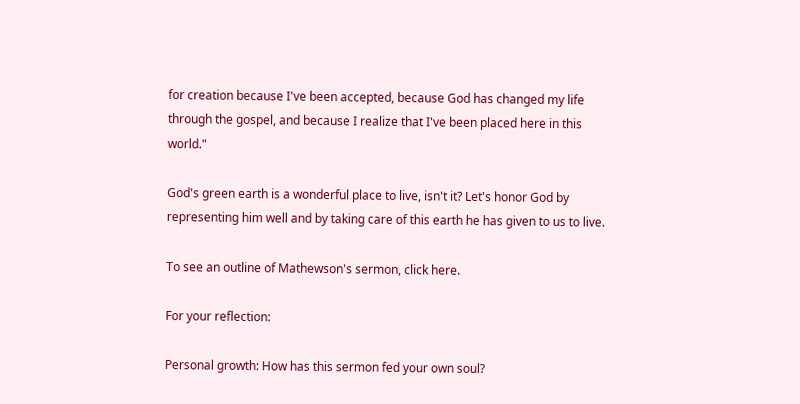for creation because I've been accepted, because God has changed my life through the gospel, and because I realize that I've been placed here in this world."

God's green earth is a wonderful place to live, isn't it? Let's honor God by representing him well and by taking care of this earth he has given to us to live.

To see an outline of Mathewson's sermon, click here.

For your reflection:

Personal growth: How has this sermon fed your own soul?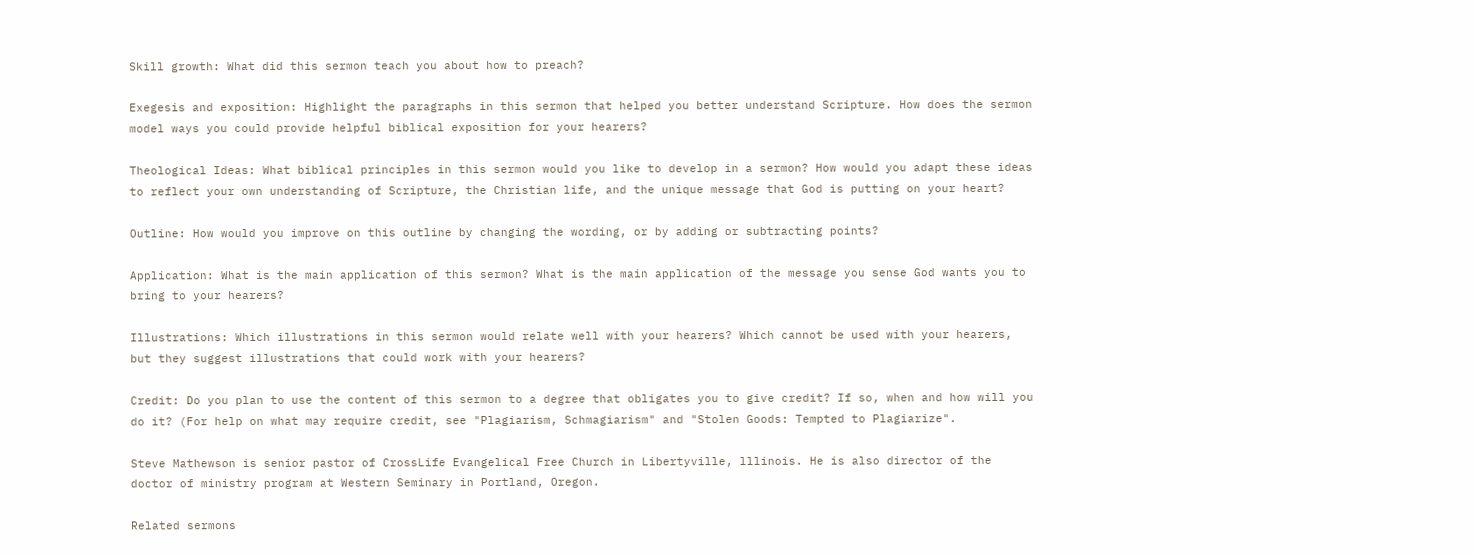Skill growth: What did this sermon teach you about how to preach?

Exegesis and exposition: Highlight the paragraphs in this sermon that helped you better understand Scripture. How does the sermon model ways you could provide helpful biblical exposition for your hearers?

Theological Ideas: What biblical principles in this sermon would you like to develop in a sermon? How would you adapt these ideas to reflect your own understanding of Scripture, the Christian life, and the unique message that God is putting on your heart?

Outline: How would you improve on this outline by changing the wording, or by adding or subtracting points?

Application: What is the main application of this sermon? What is the main application of the message you sense God wants you to bring to your hearers?

Illustrations: Which illustrations in this sermon would relate well with your hearers? Which cannot be used with your hearers, but they suggest illustrations that could work with your hearers?

Credit: Do you plan to use the content of this sermon to a degree that obligates you to give credit? If so, when and how will you do it? (For help on what may require credit, see "Plagiarism, Schmagiarism" and "Stolen Goods: Tempted to Plagiarize".

Steve Mathewson is senior pastor of CrossLife Evangelical Free Church in Libertyville, lllinois. He is also director of the doctor of ministry program at Western Seminary in Portland, Oregon.

Related sermons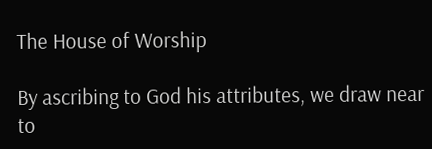The House of Worship

By ascribing to God his attributes, we draw near to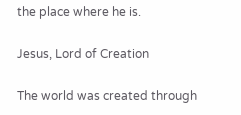the place where he is.

Jesus, Lord of Creation

The world was created through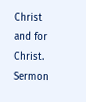Christ and for Christ.
Sermon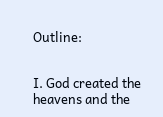Outline:


I. God created the heavens and the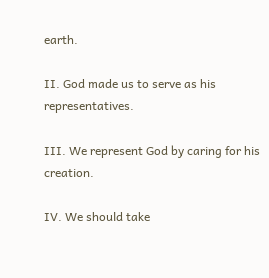earth.

II. God made us to serve as his representatives.

III. We represent God by caring for his creation.

IV. We should take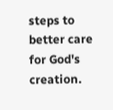steps to better care for God's creation.